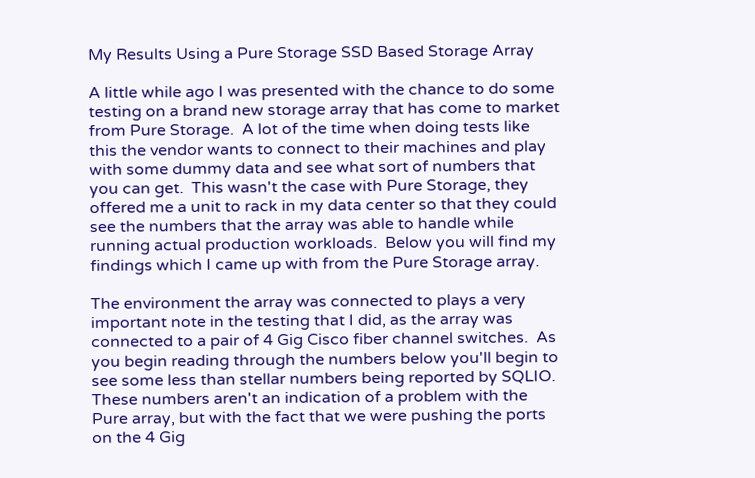My Results Using a Pure Storage SSD Based Storage Array

A little while ago I was presented with the chance to do some testing on a brand new storage array that has come to market from Pure Storage.  A lot of the time when doing tests like this the vendor wants to connect to their machines and play with some dummy data and see what sort of numbers that you can get.  This wasn't the case with Pure Storage, they offered me a unit to rack in my data center so that they could see the numbers that the array was able to handle while running actual production workloads.  Below you will find my findings which I came up with from the Pure Storage array.

The environment the array was connected to plays a very important note in the testing that I did, as the array was connected to a pair of 4 Gig Cisco fiber channel switches.  As you begin reading through the numbers below you'll begin to see some less than stellar numbers being reported by SQLIO.  These numbers aren't an indication of a problem with the Pure array, but with the fact that we were pushing the ports on the 4 Gig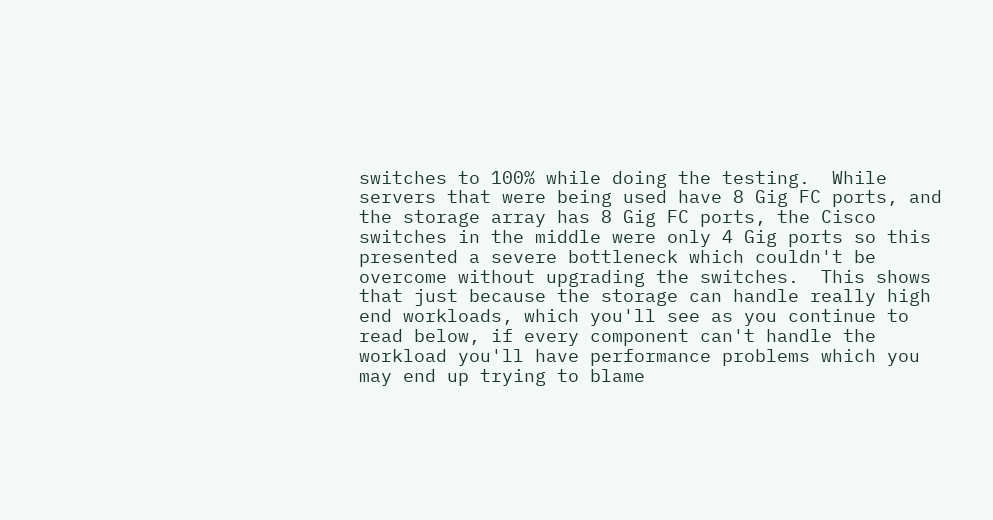switches to 100% while doing the testing.  While servers that were being used have 8 Gig FC ports, and the storage array has 8 Gig FC ports, the Cisco switches in the middle were only 4 Gig ports so this presented a severe bottleneck which couldn't be overcome without upgrading the switches.  This shows that just because the storage can handle really high end workloads, which you'll see as you continue to read below, if every component can't handle the workload you'll have performance problems which you may end up trying to blame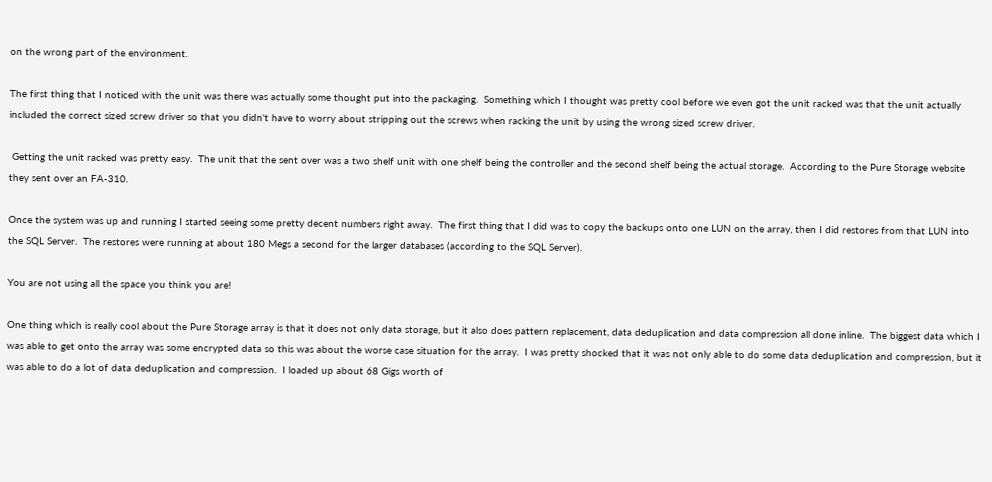on the wrong part of the environment.

The first thing that I noticed with the unit was there was actually some thought put into the packaging.  Something which I thought was pretty cool before we even got the unit racked was that the unit actually included the correct sized screw driver so that you didn't have to worry about stripping out the screws when racking the unit by using the wrong sized screw driver.

 Getting the unit racked was pretty easy.  The unit that the sent over was a two shelf unit with one shelf being the controller and the second shelf being the actual storage.  According to the Pure Storage website they sent over an FA-310.

Once the system was up and running I started seeing some pretty decent numbers right away.  The first thing that I did was to copy the backups onto one LUN on the array, then I did restores from that LUN into the SQL Server.  The restores were running at about 180 Megs a second for the larger databases (according to the SQL Server).

You are not using all the space you think you are!

One thing which is really cool about the Pure Storage array is that it does not only data storage, but it also does pattern replacement, data deduplication and data compression all done inline.  The biggest data which I was able to get onto the array was some encrypted data so this was about the worse case situation for the array.  I was pretty shocked that it was not only able to do some data deduplication and compression, but it was able to do a lot of data deduplication and compression.  I loaded up about 68 Gigs worth of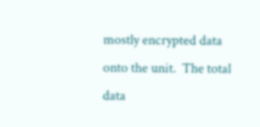mostly encrypted data onto the unit.  The total data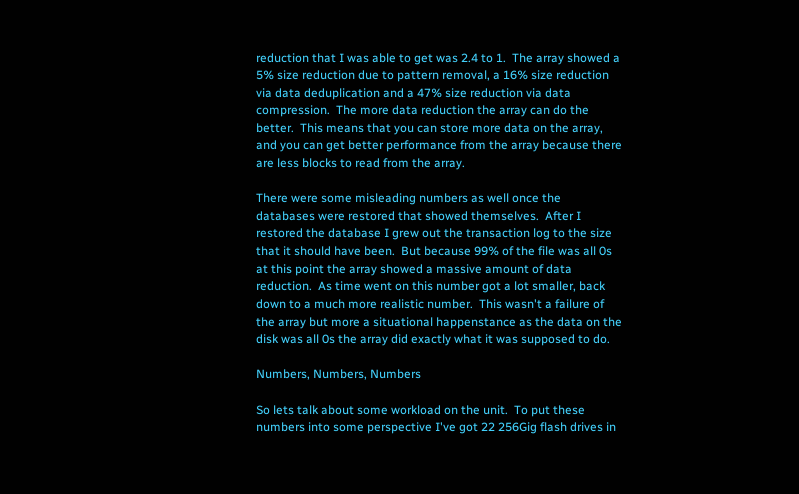reduction that I was able to get was 2.4 to 1.  The array showed a 5% size reduction due to pattern removal, a 16% size reduction via data deduplication and a 47% size reduction via data compression.  The more data reduction the array can do the better.  This means that you can store more data on the array, and you can get better performance from the array because there are less blocks to read from the array.

There were some misleading numbers as well once the databases were restored that showed themselves.  After I restored the database I grew out the transaction log to the size that it should have been.  But because 99% of the file was all 0s at this point the array showed a massive amount of data reduction.  As time went on this number got a lot smaller, back down to a much more realistic number.  This wasn't a failure of the array but more a situational happenstance as the data on the disk was all 0s the array did exactly what it was supposed to do.

Numbers, Numbers, Numbers

So lets talk about some workload on the unit.  To put these numbers into some perspective I've got 22 256Gig flash drives in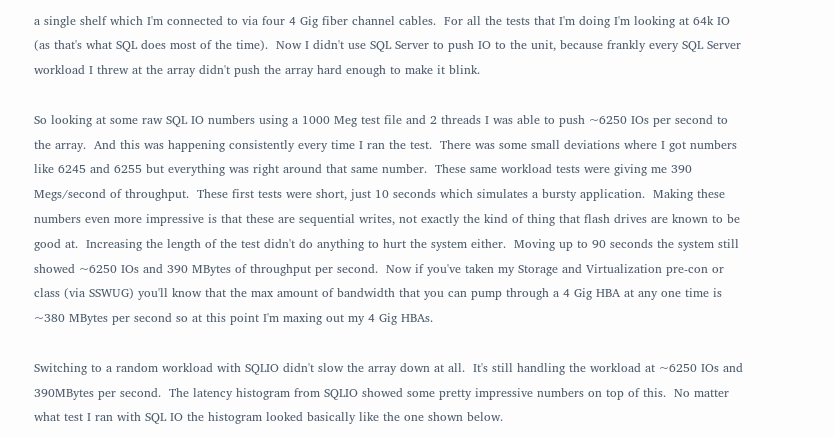a single shelf which I'm connected to via four 4 Gig fiber channel cables.  For all the tests that I'm doing I'm looking at 64k IO (as that's what SQL does most of the time).  Now I didn't use SQL Server to push IO to the unit, because frankly every SQL Server workload I threw at the array didn't push the array hard enough to make it blink.

So looking at some raw SQL IO numbers using a 1000 Meg test file and 2 threads I was able to push ~6250 IOs per second to the array.  And this was happening consistently every time I ran the test.  There was some small deviations where I got numbers like 6245 and 6255 but everything was right around that same number.  These same workload tests were giving me 390 Megs/second of throughput.  These first tests were short, just 10 seconds which simulates a bursty application.  Making these numbers even more impressive is that these are sequential writes, not exactly the kind of thing that flash drives are known to be good at.  Increasing the length of the test didn't do anything to hurt the system either.  Moving up to 90 seconds the system still showed ~6250 IOs and 390 MBytes of throughput per second.  Now if you've taken my Storage and Virtualization pre-con or class (via SSWUG) you'll know that the max amount of bandwidth that you can pump through a 4 Gig HBA at any one time is ~380 MBytes per second so at this point I'm maxing out my 4 Gig HBAs.

Switching to a random workload with SQLIO didn't slow the array down at all.  It's still handling the workload at ~6250 IOs and 390MBytes per second.  The latency histogram from SQLIO showed some pretty impressive numbers on top of this.  No matter what test I ran with SQL IO the histogram looked basically like the one shown below.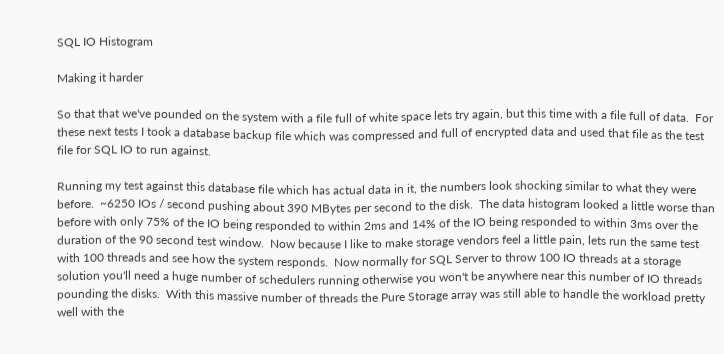SQL IO Histogram

Making it harder

So that that we've pounded on the system with a file full of white space lets try again, but this time with a file full of data.  For these next tests I took a database backup file which was compressed and full of encrypted data and used that file as the test file for SQL IO to run against.

Running my test against this database file which has actual data in it, the numbers look shocking similar to what they were before.  ~6250 IOs / second pushing about 390 MBytes per second to the disk.  The data histogram looked a little worse than before with only 75% of the IO being responded to within 2ms and 14% of the IO being responded to within 3ms over the duration of the 90 second test window.  Now because I like to make storage vendors feel a little pain, lets run the same test with 100 threads and see how the system responds.  Now normally for SQL Server to throw 100 IO threads at a storage solution you'll need a huge number of schedulers running otherwise you won't be anywhere near this number of IO threads pounding the disks.  With this massive number of threads the Pure Storage array was still able to handle the workload pretty well with the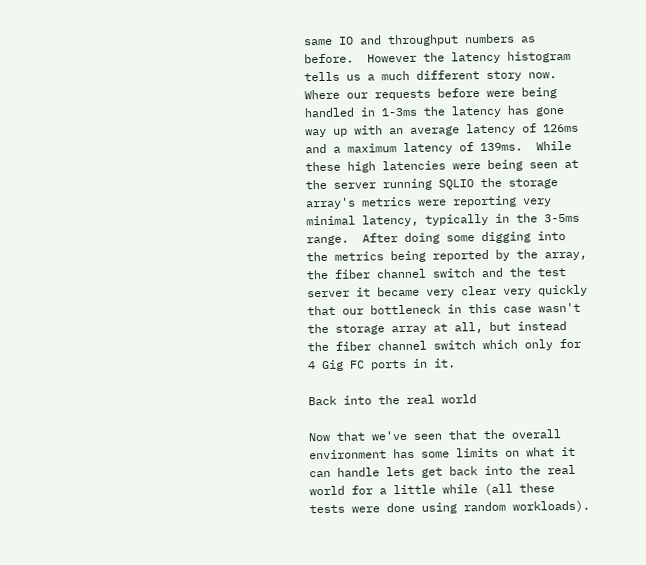same IO and throughput numbers as before.  However the latency histogram tells us a much different story now.  Where our requests before were being handled in 1-3ms the latency has gone way up with an average latency of 126ms and a maximum latency of 139ms.  While these high latencies were being seen at the server running SQLIO the storage array's metrics were reporting very minimal latency, typically in the 3-5ms range.  After doing some digging into the metrics being reported by the array, the fiber channel switch and the test server it became very clear very quickly that our bottleneck in this case wasn't the storage array at all, but instead the fiber channel switch which only for 4 Gig FC ports in it.

Back into the real world

Now that we've seen that the overall environment has some limits on what it can handle lets get back into the real world for a little while (all these tests were done using random workloads).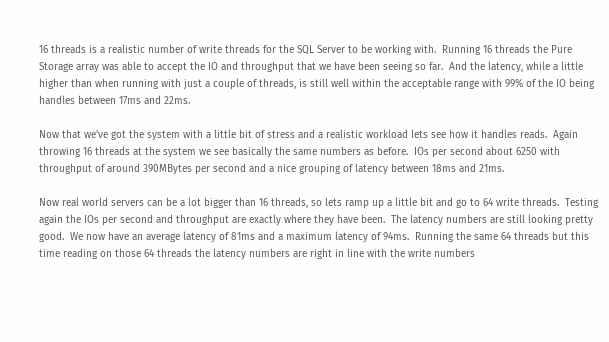16 threads is a realistic number of write threads for the SQL Server to be working with.  Running 16 threads the Pure Storage array was able to accept the IO and throughput that we have been seeing so far.  And the latency, while a little higher than when running with just a couple of threads, is still well within the acceptable range with 99% of the IO being handles between 17ms and 22ms.

Now that we've got the system with a little bit of stress and a realistic workload lets see how it handles reads.  Again throwing 16 threads at the system we see basically the same numbers as before.  IOs per second about 6250 with throughput of around 390MBytes per second and a nice grouping of latency between 18ms and 21ms.

Now real world servers can be a lot bigger than 16 threads, so lets ramp up a little bit and go to 64 write threads.  Testing again the IOs per second and throughput are exactly where they have been.  The latency numbers are still looking pretty good.  We now have an average latency of 81ms and a maximum latency of 94ms.  Running the same 64 threads but this time reading on those 64 threads the latency numbers are right in line with the write numbers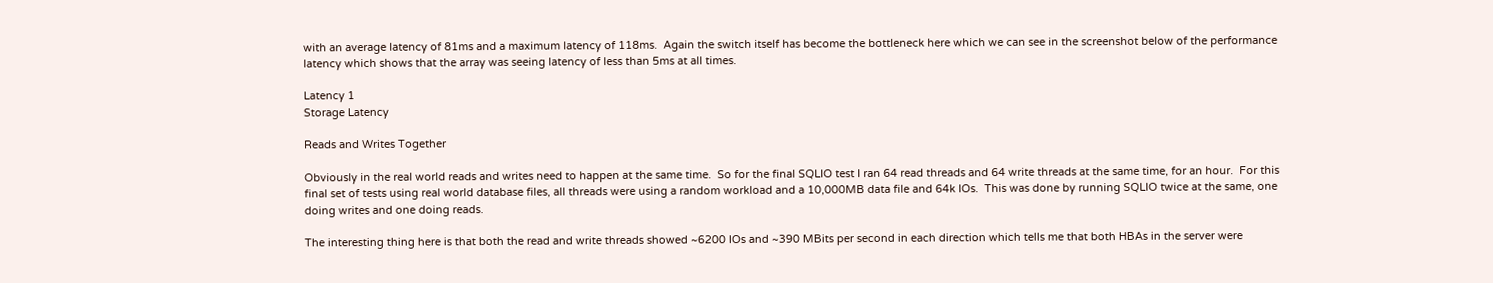with an average latency of 81ms and a maximum latency of 118ms.  Again the switch itself has become the bottleneck here which we can see in the screenshot below of the performance latency which shows that the array was seeing latency of less than 5ms at all times.

Latency 1
Storage Latency

Reads and Writes Together

Obviously in the real world reads and writes need to happen at the same time.  So for the final SQLIO test I ran 64 read threads and 64 write threads at the same time, for an hour.  For this final set of tests using real world database files, all threads were using a random workload and a 10,000MB data file and 64k IOs.  This was done by running SQLIO twice at the same, one doing writes and one doing reads.

The interesting thing here is that both the read and write threads showed ~6200 IOs and ~390 MBits per second in each direction which tells me that both HBAs in the server were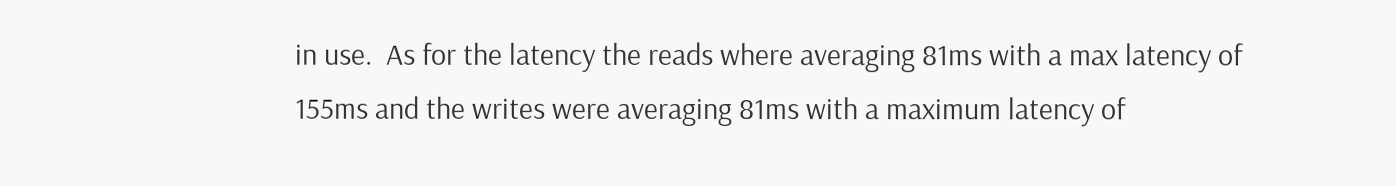in use.  As for the latency the reads where averaging 81ms with a max latency of 155ms and the writes were averaging 81ms with a maximum latency of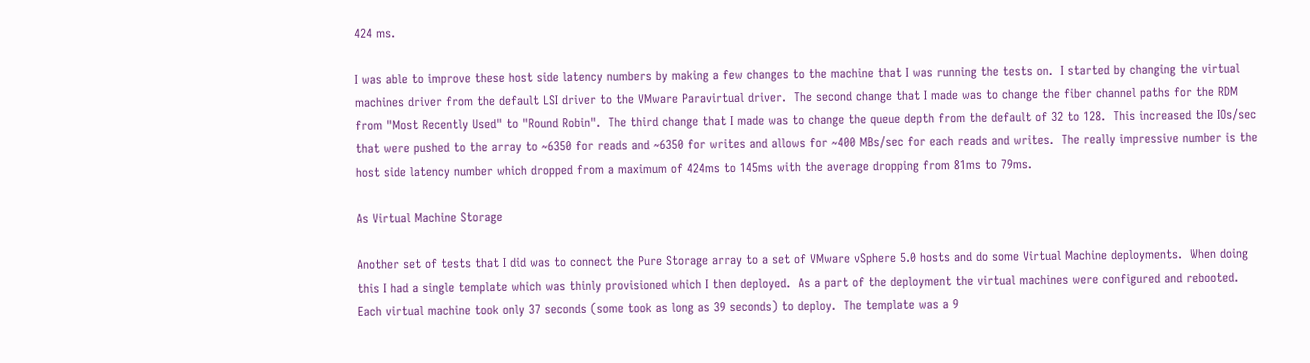424 ms.

I was able to improve these host side latency numbers by making a few changes to the machine that I was running the tests on.  I started by changing the virtual machines driver from the default LSI driver to the VMware Paravirtual driver.  The second change that I made was to change the fiber channel paths for the RDM from "Most Recently Used" to "Round Robin".  The third change that I made was to change the queue depth from the default of 32 to 128.  This increased the IOs/sec that were pushed to the array to ~6350 for reads and ~6350 for writes and allows for ~400 MBs/sec for each reads and writes.  The really impressive number is the host side latency number which dropped from a maximum of 424ms to 145ms with the average dropping from 81ms to 79ms.

As Virtual Machine Storage

Another set of tests that I did was to connect the Pure Storage array to a set of VMware vSphere 5.0 hosts and do some Virtual Machine deployments.  When doing this I had a single template which was thinly provisioned which I then deployed.  As a part of the deployment the virtual machines were configured and rebooted.  Each virtual machine took only 37 seconds (some took as long as 39 seconds) to deploy.  The template was a 9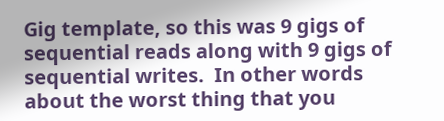Gig template, so this was 9 gigs of sequential reads along with 9 gigs of sequential writes.  In other words about the worst thing that you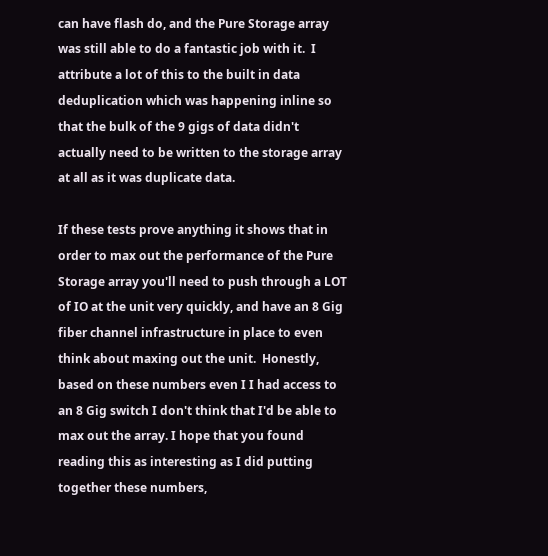can have flash do, and the Pure Storage array was still able to do a fantastic job with it.  I attribute a lot of this to the built in data deduplication which was happening inline so that the bulk of the 9 gigs of data didn't actually need to be written to the storage array at all as it was duplicate data.

If these tests prove anything it shows that in order to max out the performance of the Pure Storage array you'll need to push through a LOT of IO at the unit very quickly, and have an 8 Gig fiber channel infrastructure in place to even think about maxing out the unit.  Honestly, based on these numbers even I I had access to an 8 Gig switch I don't think that I'd be able to max out the array. I hope that you found reading this as interesting as I did putting together these numbers,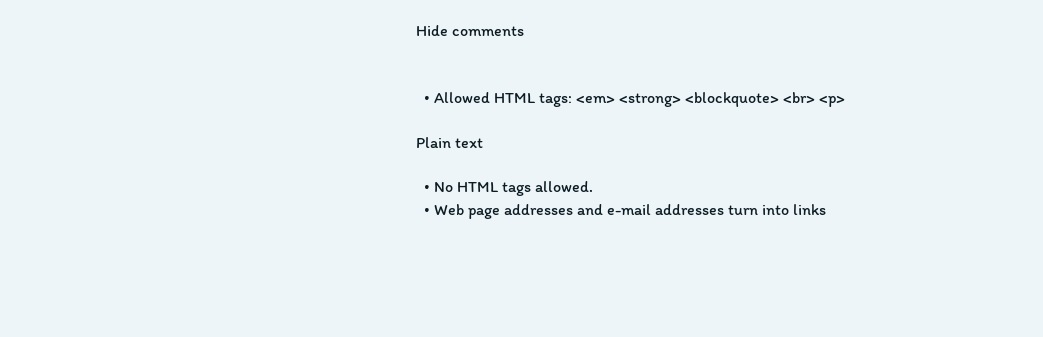Hide comments


  • Allowed HTML tags: <em> <strong> <blockquote> <br> <p>

Plain text

  • No HTML tags allowed.
  • Web page addresses and e-mail addresses turn into links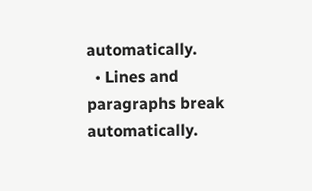automatically.
  • Lines and paragraphs break automatically.